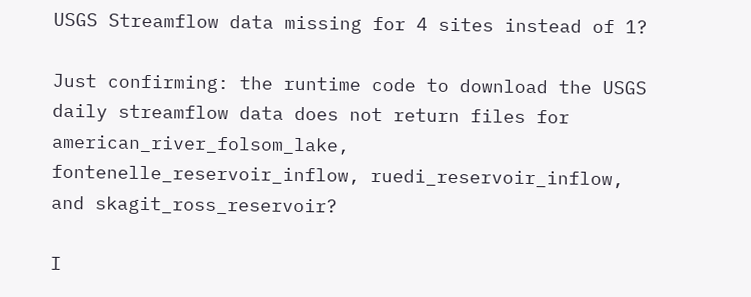USGS Streamflow data missing for 4 sites instead of 1?

Just confirming: the runtime code to download the USGS daily streamflow data does not return files for american_river_folsom_lake, fontenelle_reservoir_inflow, ruedi_reservoir_inflow, and skagit_ross_reservoir?

I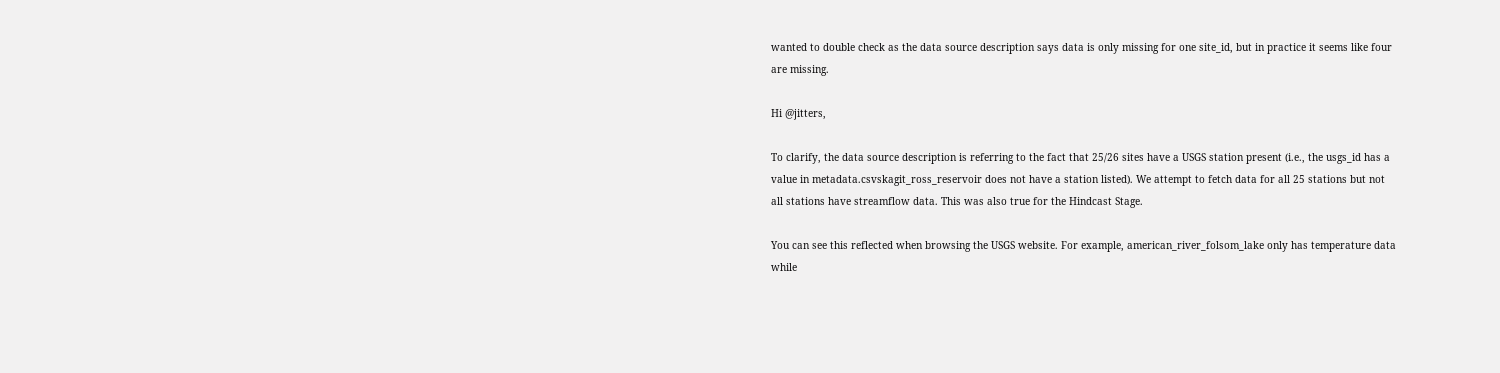wanted to double check as the data source description says data is only missing for one site_id, but in practice it seems like four are missing.

Hi @jitters,

To clarify, the data source description is referring to the fact that 25/26 sites have a USGS station present (i.e., the usgs_id has a value in metadata.csvskagit_ross_reservoir does not have a station listed). We attempt to fetch data for all 25 stations but not all stations have streamflow data. This was also true for the Hindcast Stage.

You can see this reflected when browsing the USGS website. For example, american_river_folsom_lake only has temperature data while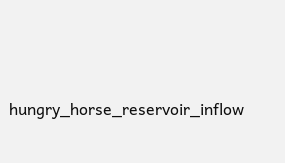hungry_horse_reservoir_inflow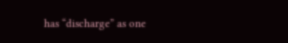has “discharge” as one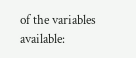of the variables available: